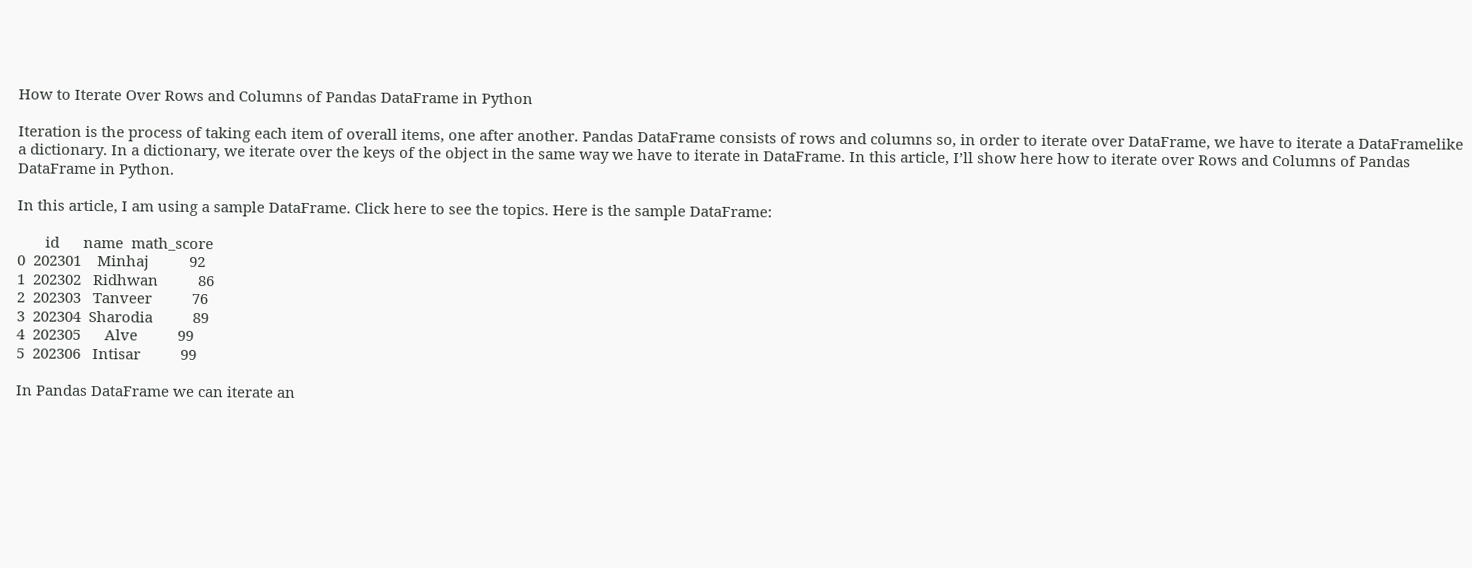How to Iterate Over Rows and Columns of Pandas DataFrame in Python

Iteration is the process of taking each item of overall items, one after another. Pandas DataFrame consists of rows and columns so, in order to iterate over DataFrame, we have to iterate a DataFramelike a dictionary. In a dictionary, we iterate over the keys of the object in the same way we have to iterate in DataFrame. In this article, I’ll show here how to iterate over Rows and Columns of Pandas DataFrame in Python.

In this article, I am using a sample DataFrame. Click here to see the topics. Here is the sample DataFrame:

       id      name  math_score
0  202301    Minhaj          92
1  202302   Ridhwan          86
2  202303   Tanveer          76
3  202304  Sharodia          89
4  202305      Alve          99
5  202306   Intisar          99

In Pandas DataFrame we can iterate an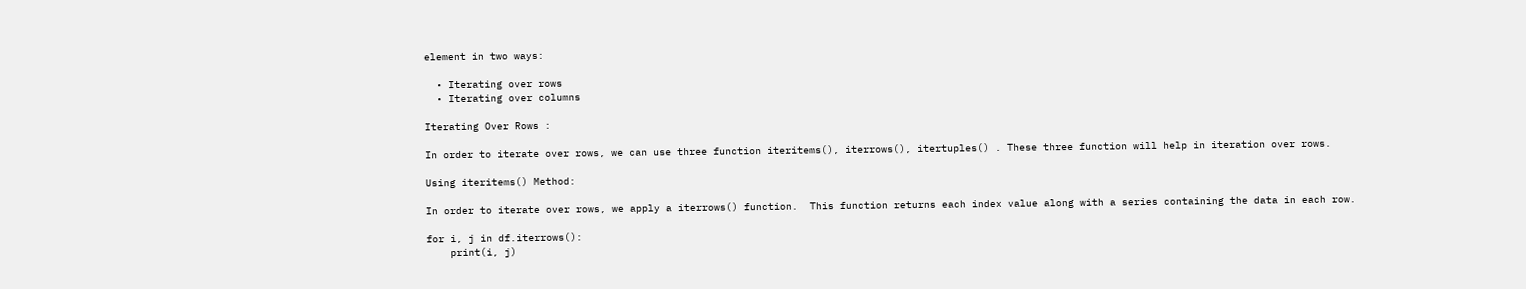element in two ways:

  • Iterating over rows
  • Iterating over columns

Iterating Over Rows :

In order to iterate over rows, we can use three function iteritems(), iterrows(), itertuples() . These three function will help in iteration over rows.

Using iteritems() Method:

In order to iterate over rows, we apply a iterrows() function.  This function returns each index value along with a series containing the data in each row.

for i, j in df.iterrows():
    print(i, j)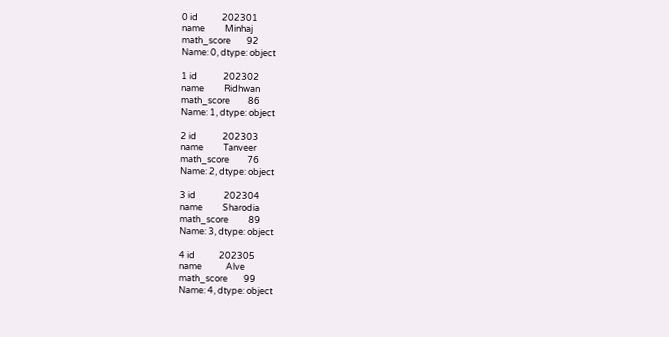0 id            202301
name          Minhaj
math_score        92
Name: 0, dtype: object

1 id             202302
name          Ridhwan
math_score         86
Name: 1, dtype: object

2 id             202303
name          Tanveer
math_score         76
Name: 2, dtype: object

3 id              202304
name          Sharodia
math_score          89
Name: 3, dtype: object

4 id            202305
name            Alve
math_score        99
Name: 4, dtype: object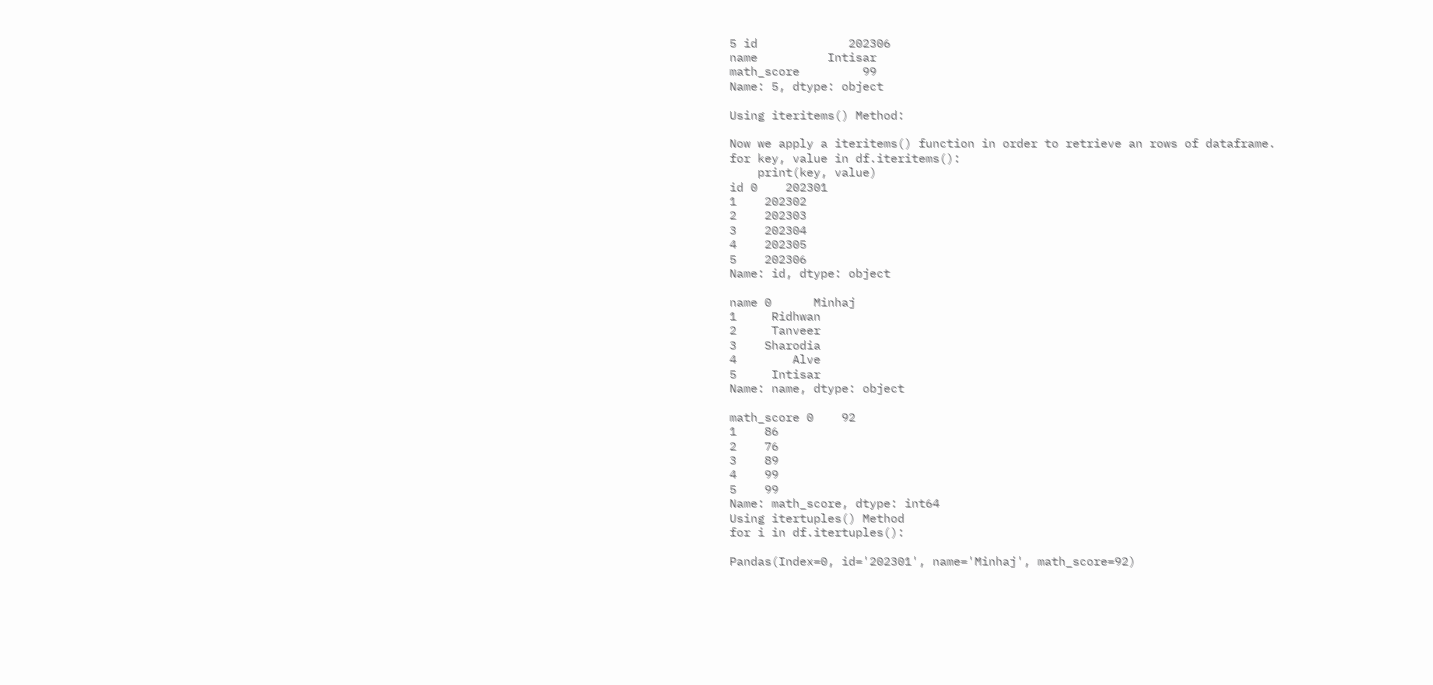5 id             202306
name          Intisar
math_score         99
Name: 5, dtype: object

Using iteritems() Method:

Now we apply a iteritems() function in order to retrieve an rows of dataframe.
for key, value in df.iteritems():
    print(key, value)
id 0    202301
1    202302
2    202303
3    202304
4    202305
5    202306
Name: id, dtype: object

name 0      Minhaj
1     Ridhwan
2     Tanveer
3    Sharodia
4        Alve
5     Intisar
Name: name, dtype: object

math_score 0    92
1    86
2    76
3    89
4    99
5    99
Name: math_score, dtype: int64
Using itertuples() Method
for i in df.itertuples():

Pandas(Index=0, id='202301', name='Minhaj', math_score=92)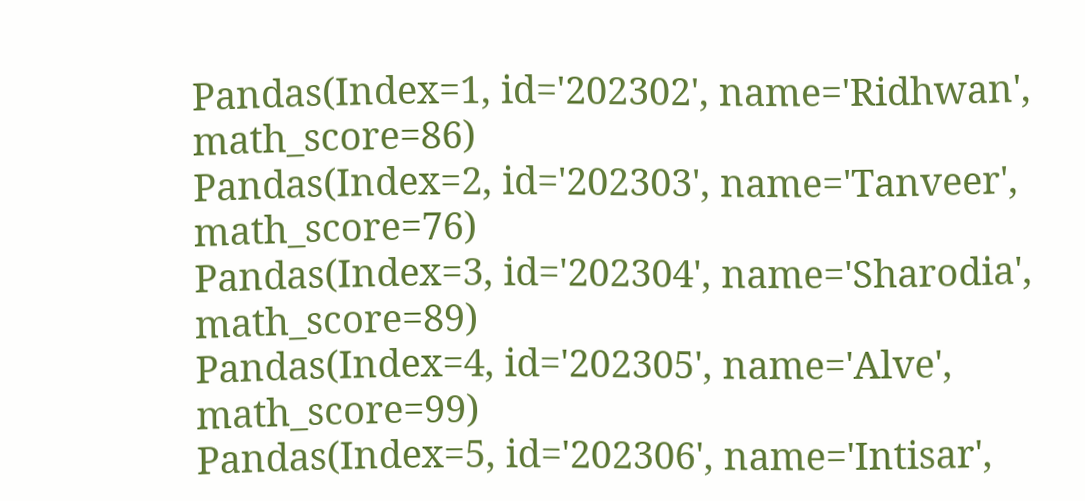Pandas(Index=1, id='202302', name='Ridhwan', math_score=86)
Pandas(Index=2, id='202303', name='Tanveer', math_score=76)
Pandas(Index=3, id='202304', name='Sharodia', math_score=89)
Pandas(Index=4, id='202305', name='Alve', math_score=99)
Pandas(Index=5, id='202306', name='Intisar',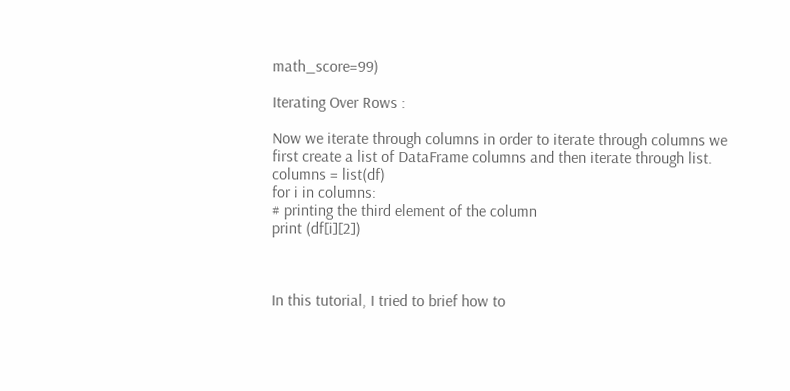math_score=99)

Iterating Over Rows :

Now we iterate through columns in order to iterate through columns we first create a list of DataFrame columns and then iterate through list.
columns = list(df)
for i in columns:
# printing the third element of the column
print (df[i][2])



In this tutorial, I tried to brief how to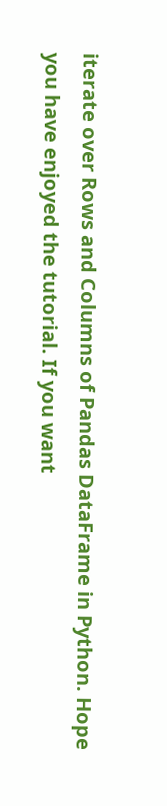iterate over Rows and Columns of Pandas DataFrame in Python. Hope you have enjoyed the tutorial. If you want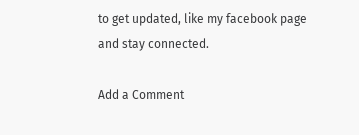to get updated, like my facebook page and stay connected.

Add a Comment